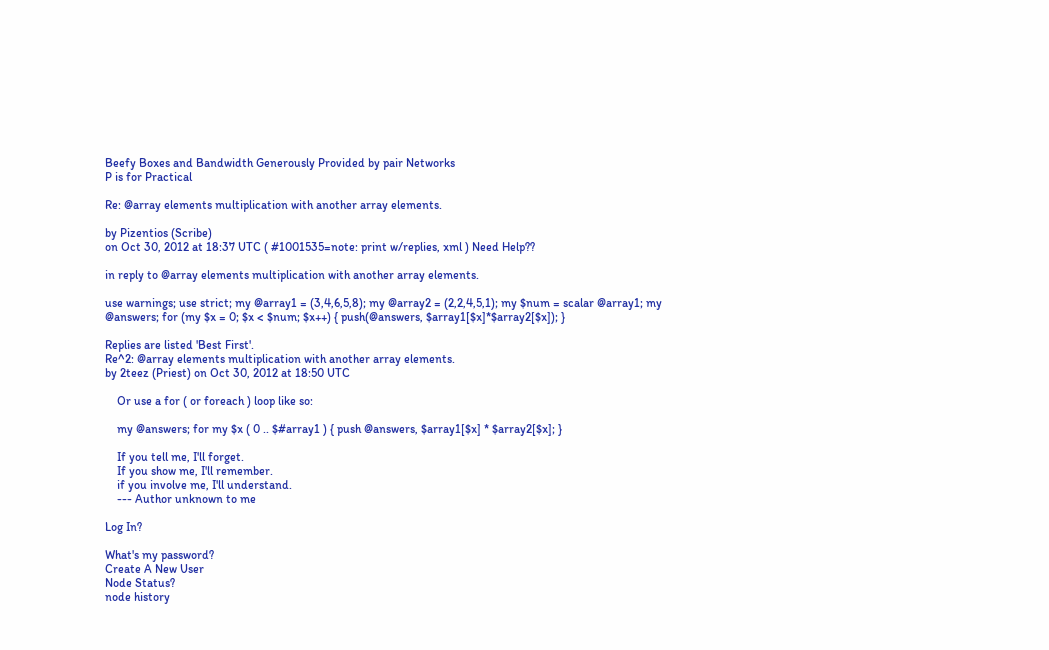Beefy Boxes and Bandwidth Generously Provided by pair Networks
P is for Practical

Re: @array elements multiplication with another array elements.

by Pizentios (Scribe)
on Oct 30, 2012 at 18:37 UTC ( #1001535=note: print w/replies, xml ) Need Help??

in reply to @array elements multiplication with another array elements.

use warnings; use strict; my @array1 = (3,4,6,5,8); my @array2 = (2,2,4,5,1); my $num = scalar @array1; my @answers; for (my $x = 0; $x < $num; $x++) { push(@answers, $array1[$x]*$array2[$x]); }

Replies are listed 'Best First'.
Re^2: @array elements multiplication with another array elements.
by 2teez (Priest) on Oct 30, 2012 at 18:50 UTC

    Or use a for ( or foreach ) loop like so:

    my @answers; for my $x ( 0 .. $#array1 ) { push @answers, $array1[$x] * $array2[$x]; }

    If you tell me, I'll forget.
    If you show me, I'll remember.
    if you involve me, I'll understand.
    --- Author unknown to me

Log In?

What's my password?
Create A New User
Node Status?
node history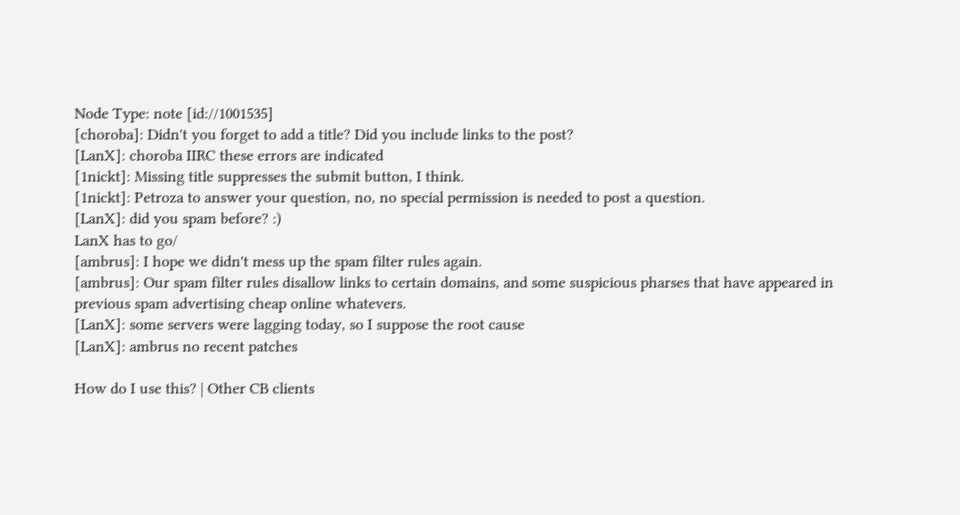Node Type: note [id://1001535]
[choroba]: Didn't you forget to add a title? Did you include links to the post?
[LanX]: choroba IIRC these errors are indicated
[1nickt]: Missing title suppresses the submit button, I think.
[1nickt]: Petroza to answer your question, no, no special permission is needed to post a question.
[LanX]: did you spam before? :)
LanX has to go/
[ambrus]: I hope we didn't mess up the spam filter rules again.
[ambrus]: Our spam filter rules disallow links to certain domains, and some suspicious pharses that have appeared in previous spam advertising cheap online whatevers.
[LanX]: some servers were lagging today, so I suppose the root cause
[LanX]: ambrus no recent patches

How do I use this? | Other CB clients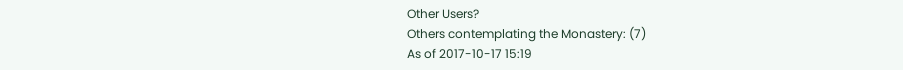Other Users?
Others contemplating the Monastery: (7)
As of 2017-10-17 15:19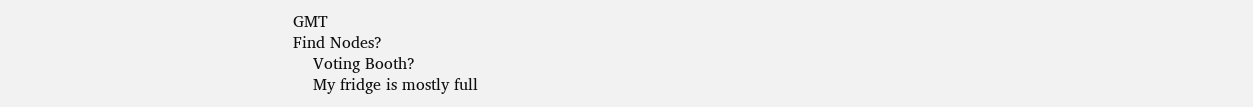GMT
Find Nodes?
    Voting Booth?
    My fridge is mostly full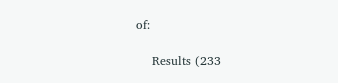of:

    Results (233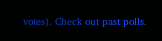votes). Check out past polls.